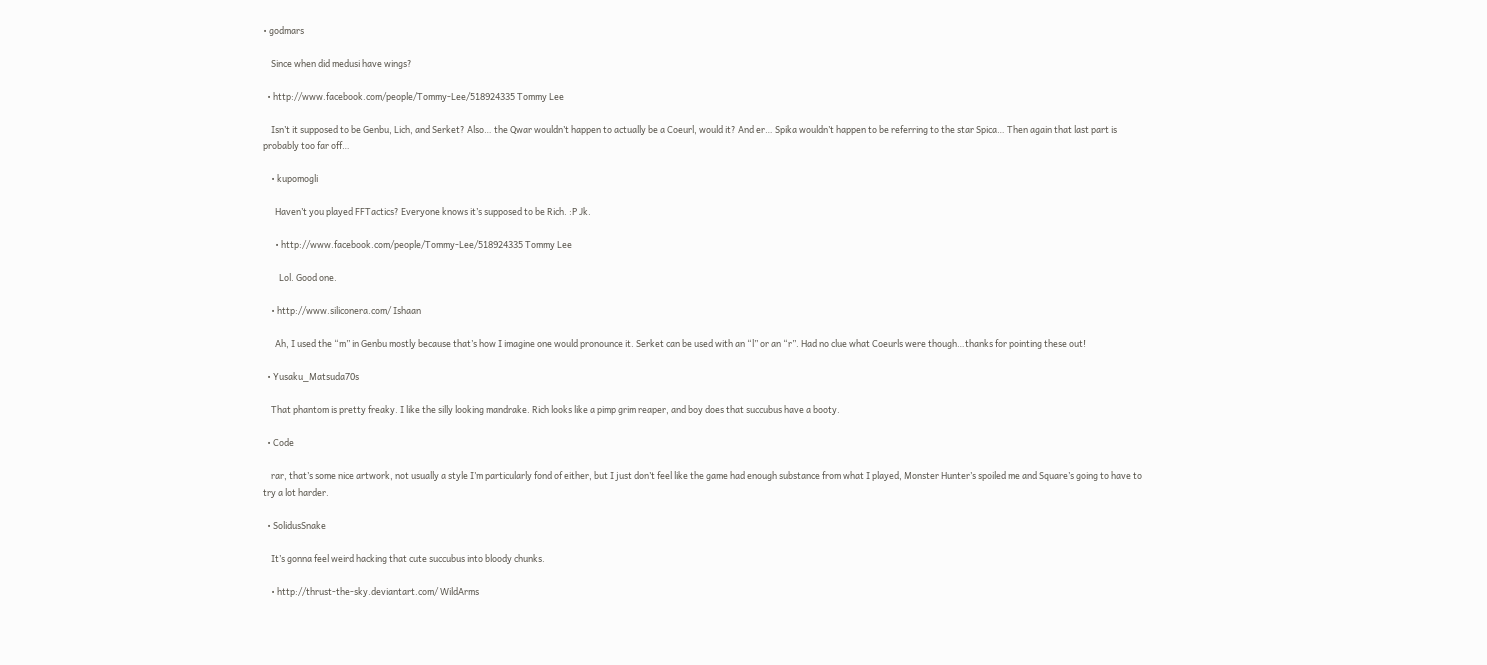• godmars

    Since when did medusi have wings?

  • http://www.facebook.com/people/Tommy-Lee/518924335 Tommy Lee

    Isn’t it supposed to be Genbu, Lich, and Serket? Also… the Qwar wouldn’t happen to actually be a Coeurl, would it? And er… Spika wouldn’t happen to be referring to the star Spica… Then again that last part is probably too far off…

    • kupomogli

      Haven’t you played FFTactics? Everyone knows it’s supposed to be Rich. :P Jk.

      • http://www.facebook.com/people/Tommy-Lee/518924335 Tommy Lee

        Lol. Good one.

    • http://www.siliconera.com/ Ishaan

      Ah, I used the “m” in Genbu mostly because that’s how I imagine one would pronounce it. Serket can be used with an “l” or an “r”. Had no clue what Coeurls were though…thanks for pointing these out!

  • Yusaku_Matsuda70s

    That phantom is pretty freaky. I like the silly looking mandrake. Rich looks like a pimp grim reaper, and boy does that succubus have a booty.

  • Code

    rar, that’s some nice artwork, not usually a style I’m particularly fond of either, but I just don’t feel like the game had enough substance from what I played, Monster Hunter’s spoiled me and Square’s going to have to try a lot harder.

  • SolidusSnake

    It’s gonna feel weird hacking that cute succubus into bloody chunks.

    • http://thrust-the-sky.deviantart.com/ WildArms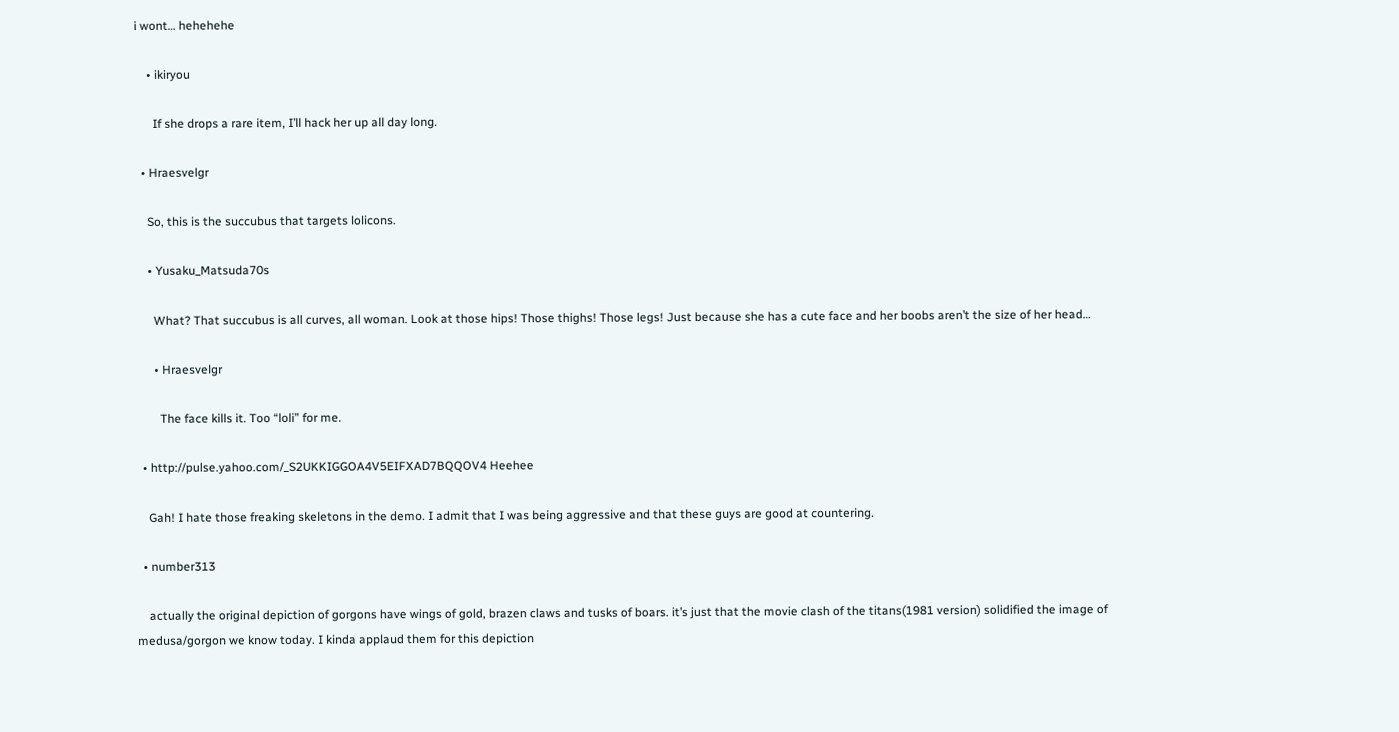i wont… hehehehe

    • ikiryou

      If she drops a rare item, I’ll hack her up all day long.

  • Hraesvelgr

    So, this is the succubus that targets lolicons.

    • Yusaku_Matsuda70s

      What? That succubus is all curves, all woman. Look at those hips! Those thighs! Those legs! Just because she has a cute face and her boobs aren’t the size of her head…

      • Hraesvelgr

        The face kills it. Too “loli” for me.

  • http://pulse.yahoo.com/_S2UKKIGGOA4V5EIFXAD7BQQOV4 Heehee

    Gah! I hate those freaking skeletons in the demo. I admit that I was being aggressive and that these guys are good at countering.

  • number313

    actually the original depiction of gorgons have wings of gold, brazen claws and tusks of boars. it’s just that the movie clash of the titans(1981 version) solidified the image of medusa/gorgon we know today. I kinda applaud them for this depiction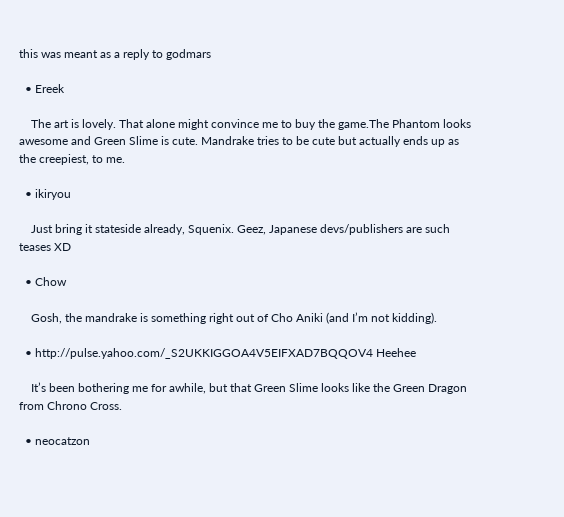this was meant as a reply to godmars

  • Ereek

    The art is lovely. That alone might convince me to buy the game.The Phantom looks awesome and Green Slime is cute. Mandrake tries to be cute but actually ends up as the creepiest, to me.

  • ikiryou

    Just bring it stateside already, Squenix. Geez, Japanese devs/publishers are such teases XD

  • Chow

    Gosh, the mandrake is something right out of Cho Aniki (and I’m not kidding).

  • http://pulse.yahoo.com/_S2UKKIGGOA4V5EIFXAD7BQQOV4 Heehee

    It’s been bothering me for awhile, but that Green Slime looks like the Green Dragon from Chrono Cross.

  • neocatzon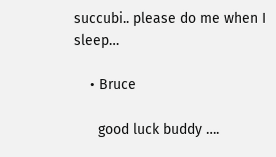succubi.. please do me when I sleep…

    • Bruce

      good luck buddy ….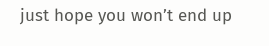just hope you won’t end up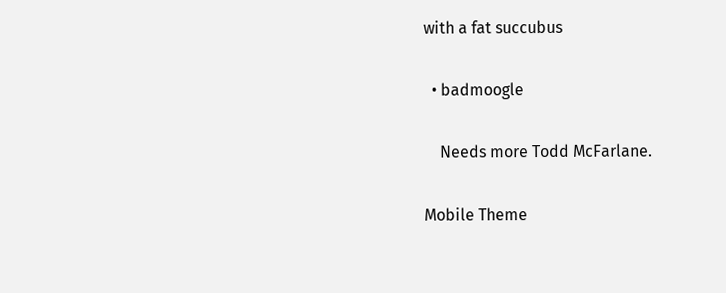with a fat succubus

  • badmoogle

    Needs more Todd McFarlane.

Mobile Theme